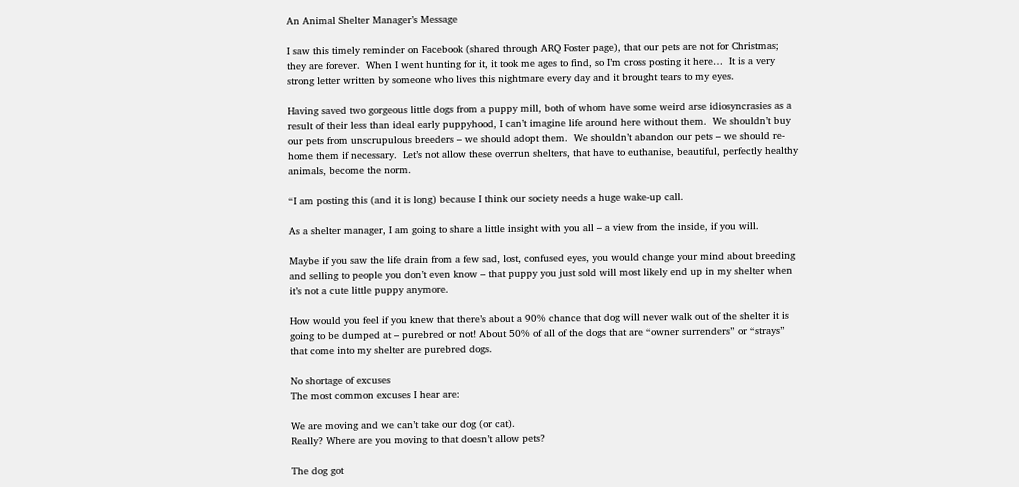An Animal Shelter Manager’s Message

I saw this timely reminder on Facebook (shared through ARQ Foster page), that our pets are not for Christmas; they are forever.  When I went hunting for it, it took me ages to find, so I’m cross posting it here…  It is a very strong letter written by someone who lives this nightmare every day and it brought tears to my eyes.

Having saved two gorgeous little dogs from a puppy mill, both of whom have some weird arse idiosyncrasies as a result of their less than ideal early puppyhood, I can’t imagine life around here without them.  We shouldn’t buy our pets from unscrupulous breeders – we should adopt them.  We shouldn’t abandon our pets – we should re-home them if necessary.  Let’s not allow these overrun shelters, that have to euthanise, beautiful, perfectly healthy animals, become the norm.

“I am posting this (and it is long) because I think our society needs a huge wake-up call.

As a shelter manager, I am going to share a little insight with you all – a view from the inside, if you will.

Maybe if you saw the life drain from a few sad, lost, confused eyes, you would change your mind about breeding and selling to people you don’t even know – that puppy you just sold will most likely end up in my shelter when it’s not a cute little puppy anymore.

How would you feel if you knew that there’s about a 90% chance that dog will never walk out of the shelter it is going to be dumped at – purebred or not! About 50% of all of the dogs that are “owner surrenders” or “strays” that come into my shelter are purebred dogs.

No shortage of excuses
The most common excuses I hear are:

We are moving and we can’t take our dog (or cat).
Really? Where are you moving to that doesn’t allow pets?

The dog got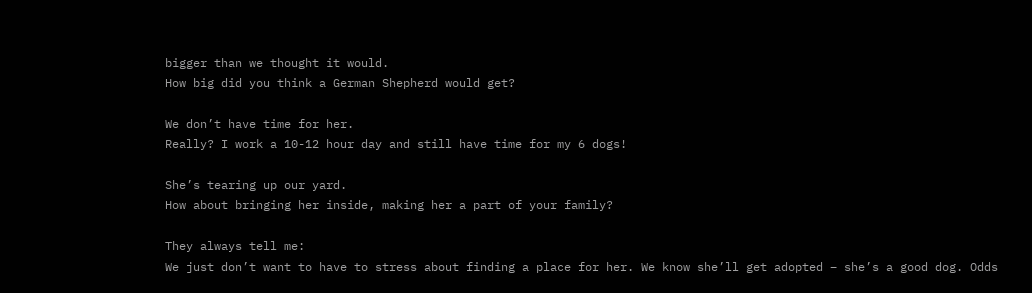bigger than we thought it would.
How big did you think a German Shepherd would get?

We don’t have time for her.
Really? I work a 10-12 hour day and still have time for my 6 dogs!

She’s tearing up our yard.
How about bringing her inside, making her a part of your family?

They always tell me:
We just don’t want to have to stress about finding a place for her. We know she’ll get adopted – she’s a good dog. Odds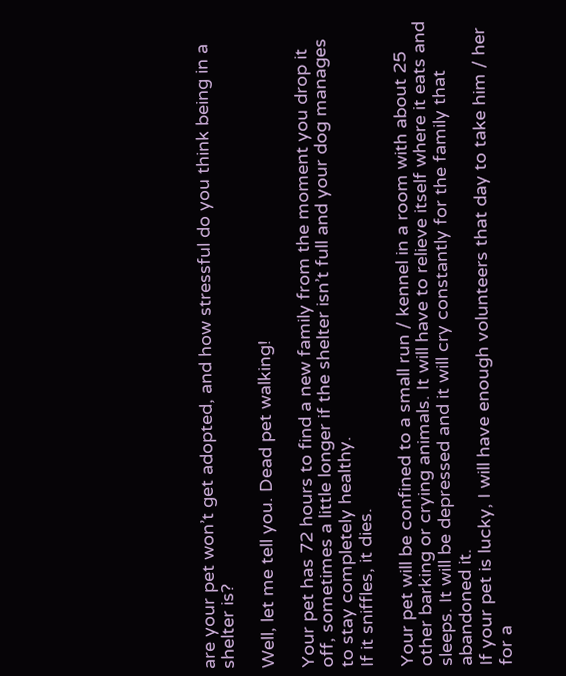are your pet won’t get adopted, and how stressful do you think being in a shelter is?

Well, let me tell you. Dead pet walking!

Your pet has 72 hours to find a new family from the moment you drop it off, sometimes a little longer if the shelter isn’t full and your dog manages to stay completely healthy.
If it sniffles, it dies.

Your pet will be confined to a small run / kennel in a room with about 25 other barking or crying animals. It will have to relieve itself where it eats and sleeps. It will be depressed and it will cry constantly for the family that abandoned it.
If your pet is lucky, I will have enough volunteers that day to take him / her for a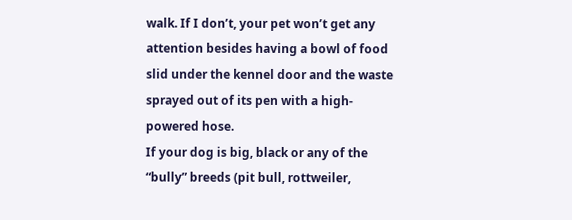walk. If I don’t, your pet won’t get any attention besides having a bowl of food slid under the kennel door and the waste sprayed out of its pen with a high-powered hose.
If your dog is big, black or any of the “bully” breeds (pit bull, rottweiler,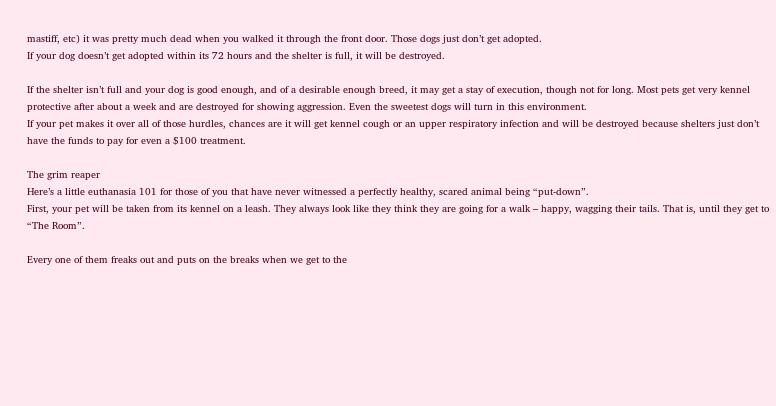mastiff, etc) it was pretty much dead when you walked it through the front door. Those dogs just don’t get adopted.
If your dog doesn’t get adopted within its 72 hours and the shelter is full, it will be destroyed.

If the shelter isn’t full and your dog is good enough, and of a desirable enough breed, it may get a stay of execution, though not for long. Most pets get very kennel protective after about a week and are destroyed for showing aggression. Even the sweetest dogs will turn in this environment.
If your pet makes it over all of those hurdles, chances are it will get kennel cough or an upper respiratory infection and will be destroyed because shelters just don’t have the funds to pay for even a $100 treatment.

The grim reaper
Here’s a little euthanasia 101 for those of you that have never witnessed a perfectly healthy, scared animal being “put-down”.
First, your pet will be taken from its kennel on a leash. They always look like they think they are going for a walk – happy, wagging their tails. That is, until they get to “The Room”.

Every one of them freaks out and puts on the breaks when we get to the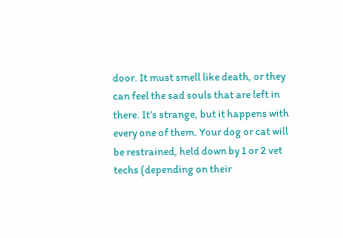door. It must smell like death, or they can feel the sad souls that are left in there. It’s strange, but it happens with every one of them. Your dog or cat will be restrained, held down by 1 or 2 vet techs (depending on their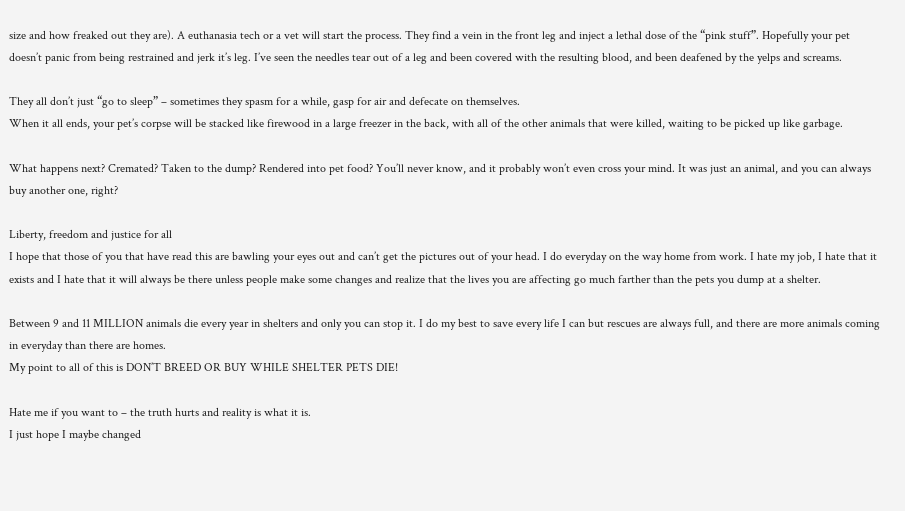size and how freaked out they are). A euthanasia tech or a vet will start the process. They find a vein in the front leg and inject a lethal dose of the “pink stuff”. Hopefully your pet doesn’t panic from being restrained and jerk it’s leg. I’ve seen the needles tear out of a leg and been covered with the resulting blood, and been deafened by the yelps and screams.

They all don’t just “go to sleep” – sometimes they spasm for a while, gasp for air and defecate on themselves.
When it all ends, your pet’s corpse will be stacked like firewood in a large freezer in the back, with all of the other animals that were killed, waiting to be picked up like garbage.

What happens next? Cremated? Taken to the dump? Rendered into pet food? You’ll never know, and it probably won’t even cross your mind. It was just an animal, and you can always buy another one, right?

Liberty, freedom and justice for all
I hope that those of you that have read this are bawling your eyes out and can’t get the pictures out of your head. I do everyday on the way home from work. I hate my job, I hate that it exists and I hate that it will always be there unless people make some changes and realize that the lives you are affecting go much farther than the pets you dump at a shelter.

Between 9 and 11 MILLION animals die every year in shelters and only you can stop it. I do my best to save every life I can but rescues are always full, and there are more animals coming in everyday than there are homes.
My point to all of this is DON’T BREED OR BUY WHILE SHELTER PETS DIE!

Hate me if you want to – the truth hurts and reality is what it is.
I just hope I maybe changed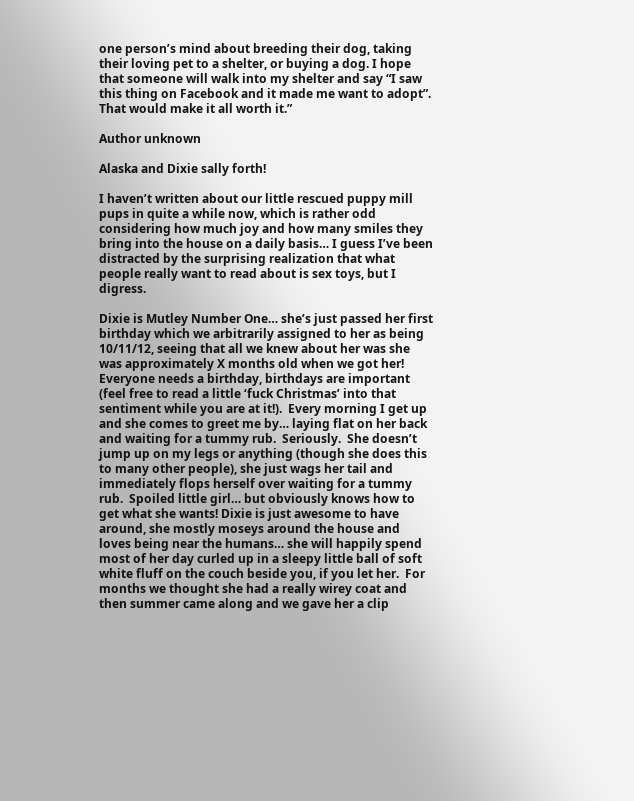one person’s mind about breeding their dog, taking their loving pet to a shelter, or buying a dog. I hope that someone will walk into my shelter and say “I saw this thing on Facebook and it made me want to adopt”.
That would make it all worth it.”

Author unknown

Alaska and Dixie sally forth!

I haven’t written about our little rescued puppy mill pups in quite a while now, which is rather odd considering how much joy and how many smiles they bring into the house on a daily basis… I guess I’ve been distracted by the surprising realization that what people really want to read about is sex toys, but I digress.

Dixie is Mutley Number One… she’s just passed her first birthday which we arbitrarily assigned to her as being 10/11/12, seeing that all we knew about her was she was approximately X months old when we got her!  Everyone needs a birthday, birthdays are important (feel free to read a little ‘fuck Christmas’ into that sentiment while you are at it!).  Every morning I get up and she comes to greet me by… laying flat on her back and waiting for a tummy rub.  Seriously.  She doesn’t jump up on my legs or anything (though she does this to many other people), she just wags her tail and immediately flops herself over waiting for a tummy rub.  Spoiled little girl… but obviously knows how to get what she wants! Dixie is just awesome to have around, she mostly moseys around the house and loves being near the humans… she will happily spend most of her day curled up in a sleepy little ball of soft white fluff on the couch beside you, if you let her.  For months we thought she had a really wirey coat and then summer came along and we gave her a clip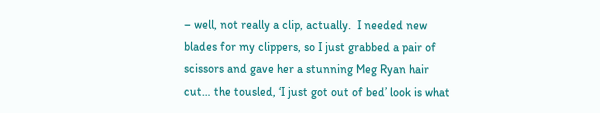– well, not really a clip, actually.  I needed new blades for my clippers, so I just grabbed a pair of scissors and gave her a stunning Meg Ryan hair cut… the tousled, ‘I just got out of bed’ look is what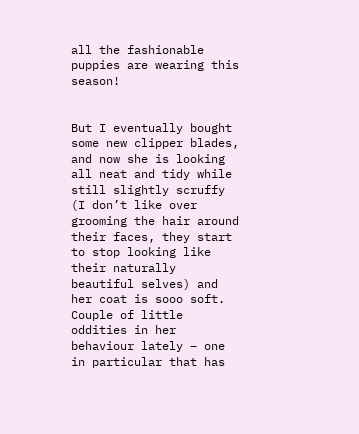all the fashionable puppies are wearing this season!


But I eventually bought some new clipper blades, and now she is looking all neat and tidy while still slightly scruffy (I don’t like over grooming the hair around their faces, they start to stop looking like their naturally beautiful selves) and her coat is sooo soft.  Couple of little oddities in her behaviour lately – one in particular that has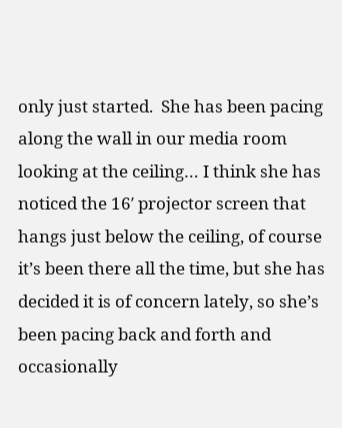only just started.  She has been pacing along the wall in our media room looking at the ceiling… I think she has noticed the 16′ projector screen that hangs just below the ceiling, of course it’s been there all the time, but she has decided it is of concern lately, so she’s been pacing back and forth and occasionally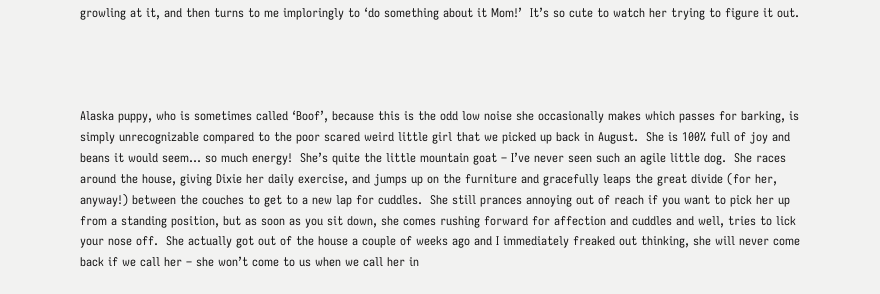growling at it, and then turns to me imploringly to ‘do something about it Mom!’  It’s so cute to watch her trying to figure it out.




Alaska puppy, who is sometimes called ‘Boof’, because this is the odd low noise she occasionally makes which passes for barking, is simply unrecognizable compared to the poor scared weird little girl that we picked up back in August.  She is 100% full of joy and beans it would seem… so much energy!  She’s quite the little mountain goat – I’ve never seen such an agile little dog.  She races around the house, giving Dixie her daily exercise, and jumps up on the furniture and gracefully leaps the great divide (for her, anyway!) between the couches to get to a new lap for cuddles.  She still prances annoying out of reach if you want to pick her up from a standing position, but as soon as you sit down, she comes rushing forward for affection and cuddles and well, tries to lick your nose off.  She actually got out of the house a couple of weeks ago and I immediately freaked out thinking, she will never come back if we call her – she won’t come to us when we call her in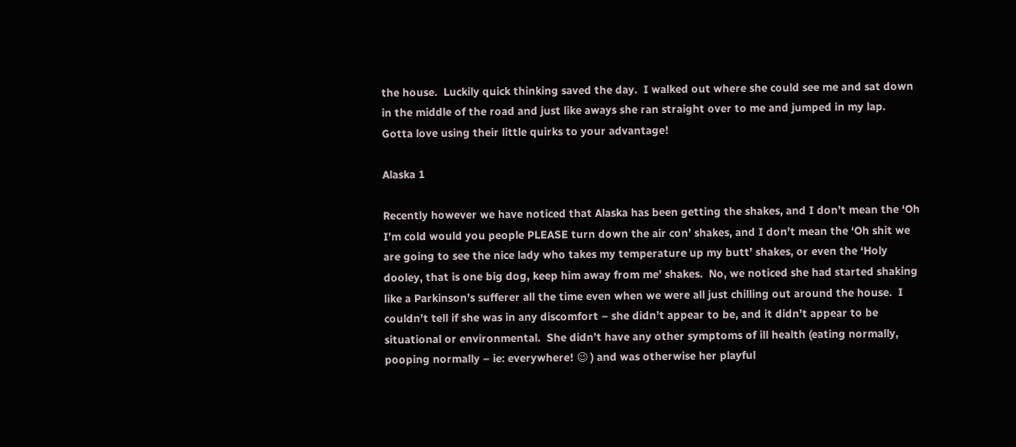the house.  Luckily quick thinking saved the day.  I walked out where she could see me and sat down in the middle of the road and just like aways she ran straight over to me and jumped in my lap.    Gotta love using their little quirks to your advantage!

Alaska 1

Recently however we have noticed that Alaska has been getting the shakes, and I don’t mean the ‘Oh I’m cold would you people PLEASE turn down the air con’ shakes, and I don’t mean the ‘Oh shit we are going to see the nice lady who takes my temperature up my butt’ shakes, or even the ‘Holy dooley, that is one big dog, keep him away from me’ shakes.  No, we noticed she had started shaking like a Parkinson’s sufferer all the time even when we were all just chilling out around the house.  I couldn’t tell if she was in any discomfort – she didn’t appear to be, and it didn’t appear to be situational or environmental.  She didn’t have any other symptoms of ill health (eating normally, pooping normally – ie: everywhere! 😉 ) and was otherwise her playful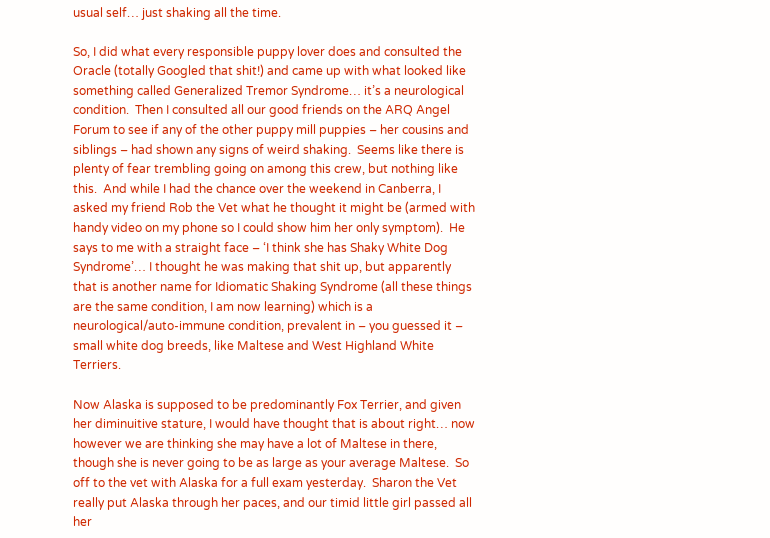usual self… just shaking all the time.

So, I did what every responsible puppy lover does and consulted the Oracle (totally Googled that shit!) and came up with what looked like something called Generalized Tremor Syndrome… it’s a neurological condition.  Then I consulted all our good friends on the ARQ Angel Forum to see if any of the other puppy mill puppies – her cousins and siblings – had shown any signs of weird shaking.  Seems like there is plenty of fear trembling going on among this crew, but nothing like this.  And while I had the chance over the weekend in Canberra, I asked my friend Rob the Vet what he thought it might be (armed with handy video on my phone so I could show him her only symptom).  He says to me with a straight face – ‘I think she has Shaky White Dog Syndrome’… I thought he was making that shit up, but apparently that is another name for Idiomatic Shaking Syndrome (all these things are the same condition, I am now learning) which is a neurological/auto-immune condition, prevalent in – you guessed it – small white dog breeds, like Maltese and West Highland White Terriers.

Now Alaska is supposed to be predominantly Fox Terrier, and given her diminuitive stature, I would have thought that is about right… now however we are thinking she may have a lot of Maltese in there, though she is never going to be as large as your average Maltese.  So off to the vet with Alaska for a full exam yesterday.  Sharon the Vet really put Alaska through her paces, and our timid little girl passed all her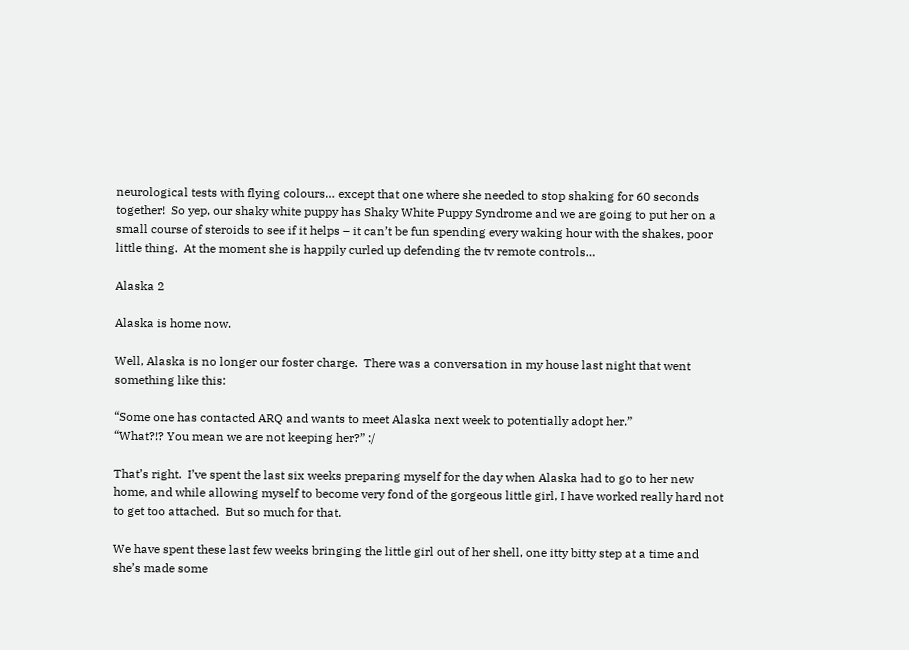neurological tests with flying colours… except that one where she needed to stop shaking for 60 seconds together!  So yep, our shaky white puppy has Shaky White Puppy Syndrome and we are going to put her on a small course of steroids to see if it helps – it can’t be fun spending every waking hour with the shakes, poor little thing.  At the moment she is happily curled up defending the tv remote controls…

Alaska 2

Alaska is home now.

Well, Alaska is no longer our foster charge.  There was a conversation in my house last night that went something like this:

“Some one has contacted ARQ and wants to meet Alaska next week to potentially adopt her.”
“What?!? You mean we are not keeping her?” :/

That’s right.  I’ve spent the last six weeks preparing myself for the day when Alaska had to go to her new home, and while allowing myself to become very fond of the gorgeous little girl, I have worked really hard not to get too attached.  But so much for that.

We have spent these last few weeks bringing the little girl out of her shell, one itty bitty step at a time and she’s made some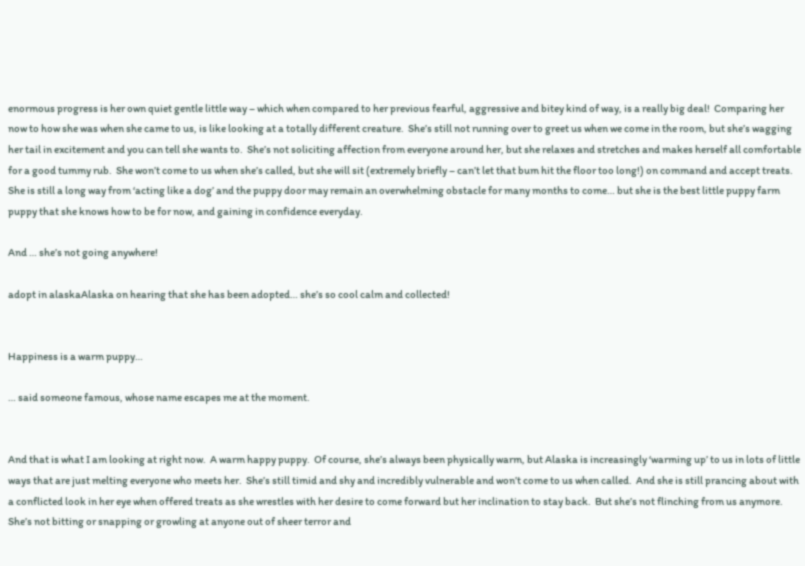enormous progress is her own quiet gentle little way – which when compared to her previous fearful, aggressive and bitey kind of way, is a really big deal!  Comparing her now to how she was when she came to us, is like looking at a totally different creature.  She’s still not running over to greet us when we come in the room, but she’s wagging her tail in excitement and you can tell she wants to.  She’s not soliciting affection from everyone around her, but she relaxes and stretches and makes herself all comfortable for a good tummy rub.  She won’t come to us when she’s called, but she will sit (extremely briefly – can’t let that bum hit the floor too long!) on command and accept treats.  She is still a long way from ‘acting like a dog’ and the puppy door may remain an overwhelming obstacle for many months to come… but she is the best little puppy farm puppy that she knows how to be for now, and gaining in confidence everyday.

And … she’s not going anywhere!

adopt in alaskaAlaska on hearing that she has been adopted… she’s so cool calm and collected!


Happiness is a warm puppy…

… said someone famous, whose name escapes me at the moment.


And that is what I am looking at right now.  A warm happy puppy.  Of course, she’s always been physically warm, but Alaska is increasingly ‘warming up’ to us in lots of little ways that are just melting everyone who meets her.  She’s still timid and shy and incredibly vulnerable and won’t come to us when called.  And she is still prancing about with a conflicted look in her eye when offered treats as she wrestles with her desire to come forward but her inclination to stay back.  But she’s not flinching from us anymore.  She’s not bitting or snapping or growling at anyone out of sheer terror and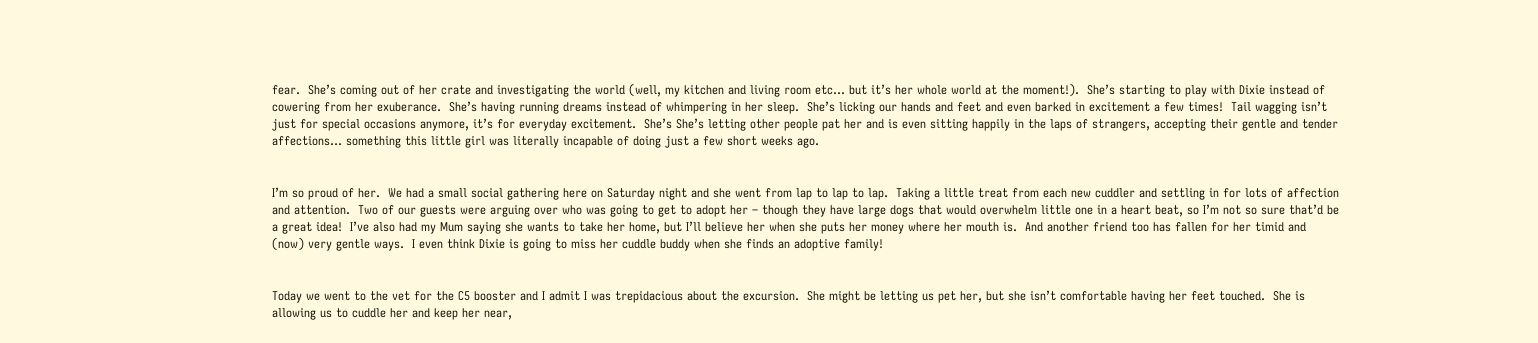fear.  She’s coming out of her crate and investigating the world (well, my kitchen and living room etc… but it’s her whole world at the moment!).  She’s starting to play with Dixie instead of cowering from her exuberance.  She’s having running dreams instead of whimpering in her sleep.  She’s licking our hands and feet and even barked in excitement a few times!  Tail wagging isn’t just for special occasions anymore, it’s for everyday excitement.  She’s She’s letting other people pat her and is even sitting happily in the laps of strangers, accepting their gentle and tender affections… something this little girl was literally incapable of doing just a few short weeks ago.


I’m so proud of her.  We had a small social gathering here on Saturday night and she went from lap to lap to lap.  Taking a little treat from each new cuddler and settling in for lots of affection and attention.  Two of our guests were arguing over who was going to get to adopt her – though they have large dogs that would overwhelm little one in a heart beat, so I’m not so sure that’d be a great idea!  I’ve also had my Mum saying she wants to take her home, but I’ll believe her when she puts her money where her mouth is.  And another friend too has fallen for her timid and (now) very gentle ways.  I even think Dixie is going to miss her cuddle buddy when she finds an adoptive family!


Today we went to the vet for the C5 booster and I admit I was trepidacious about the excursion.  She might be letting us pet her, but she isn’t comfortable having her feet touched.  She is allowing us to cuddle her and keep her near,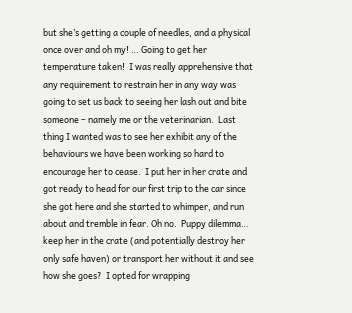but she’s getting a couple of needles, and a physical once over and oh my! … Going to get her temperature taken!  I was really apprehensive that any requirement to restrain her in any way was going to set us back to seeing her lash out and bite someone – namely me or the veterinarian.  Last thing I wanted was to see her exhibit any of the behaviours we have been working so hard to encourage her to cease.  I put her in her crate and got ready to head for our first trip to the car since she got here and she started to whimper, and run about and tremble in fear. Oh no.  Puppy dilemma… keep her in the crate (and potentially destroy her only safe haven) or transport her without it and see how she goes?  I opted for wrapping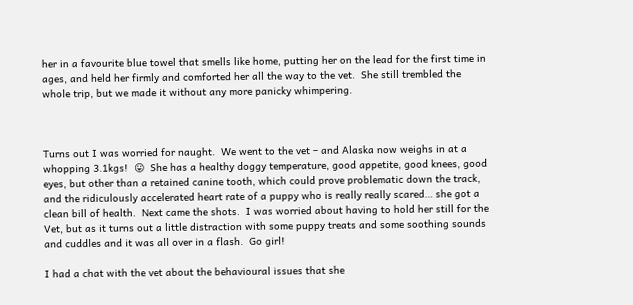her in a favourite blue towel that smells like home, putting her on the lead for the first time in ages, and held her firmly and comforted her all the way to the vet.  She still trembled the whole trip, but we made it without any more panicky whimpering.



Turns out I was worried for naught.  We went to the vet – and Alaska now weighs in at a whopping 3.1kgs!  😛  She has a healthy doggy temperature, good appetite, good knees, good eyes, but other than a retained canine tooth, which could prove problematic down the track, and the ridiculously accelerated heart rate of a puppy who is really really scared… she got a clean bill of health.  Next came the shots.  I was worried about having to hold her still for the Vet, but as it turns out a little distraction with some puppy treats and some soothing sounds and cuddles and it was all over in a flash.  Go girl!

I had a chat with the vet about the behavioural issues that she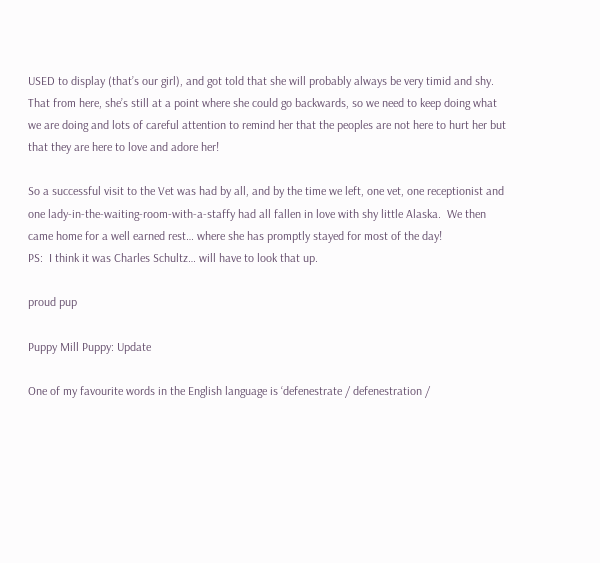USED to display (that’s our girl), and got told that she will probably always be very timid and shy.  That from here, she’s still at a point where she could go backwards, so we need to keep doing what we are doing and lots of careful attention to remind her that the peoples are not here to hurt her but that they are here to love and adore her!

So a successful visit to the Vet was had by all, and by the time we left, one vet, one receptionist and one lady-in-the-waiting-room-with-a-staffy had all fallen in love with shy little Alaska.  We then came home for a well earned rest… where she has promptly stayed for most of the day!
PS:  I think it was Charles Schultz… will have to look that up.

proud pup

Puppy Mill Puppy: Update

One of my favourite words in the English language is ‘defenestrate / defenestration /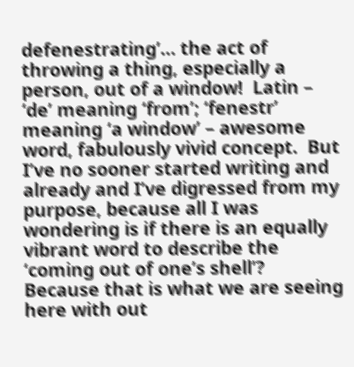defenestrating’… the act of throwing a thing, especially a person, out of a window!  Latin – ‘de’ meaning ‘from’; ‘fenestr’ meaning ‘a window’ – awesome word, fabulously vivid concept.  But I’ve no sooner started writing and already and I’ve digressed from my purpose, because all I was wondering is if there is an equally vibrant word to describe the ‘coming out of one’s shell’?  Because that is what we are seeing here with out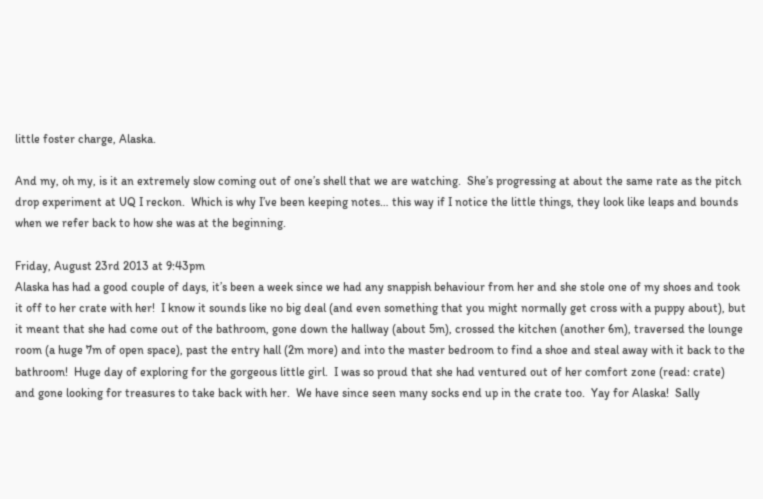little foster charge, Alaska.

And my, oh my, is it an extremely slow coming out of one’s shell that we are watching.  She’s progressing at about the same rate as the pitch drop experiment at UQ I reckon.  Which is why I’ve been keeping notes… this way if I notice the little things, they look like leaps and bounds when we refer back to how she was at the beginning.

Friday, August 23rd 2013 at 9:43pm
Alaska has had a good couple of days, it’s been a week since we had any snappish behaviour from her and she stole one of my shoes and took it off to her crate with her!  I know it sounds like no big deal (and even something that you might normally get cross with a puppy about), but it meant that she had come out of the bathroom, gone down the hallway (about 5m), crossed the kitchen (another 6m), traversed the lounge room (a huge 7m of open space), past the entry hall (2m more) and into the master bedroom to find a shoe and steal away with it back to the bathroom!  Huge day of exploring for the gorgeous little girl.  I was so proud that she had ventured out of her comfort zone (read: crate) and gone looking for treasures to take back with her.  We have since seen many socks end up in the crate too.  Yay for Alaska!  Sally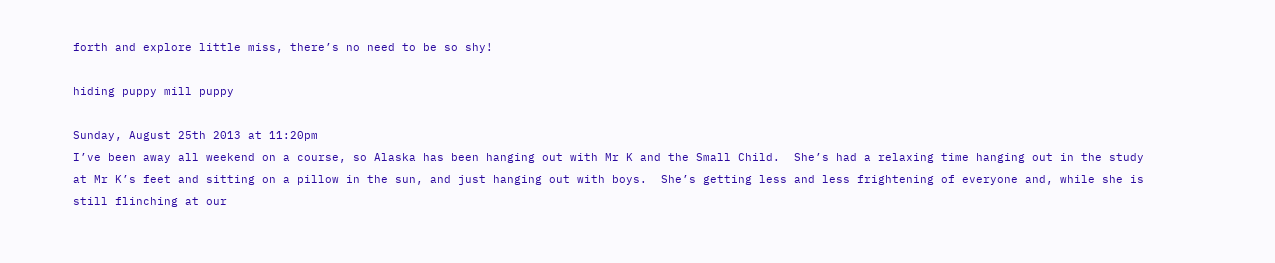forth and explore little miss, there’s no need to be so shy!

hiding puppy mill puppy

Sunday, August 25th 2013 at 11:20pm
I’ve been away all weekend on a course, so Alaska has been hanging out with Mr K and the Small Child.  She’s had a relaxing time hanging out in the study at Mr K’s feet and sitting on a pillow in the sun, and just hanging out with boys.  She’s getting less and less frightening of everyone and, while she is still flinching at our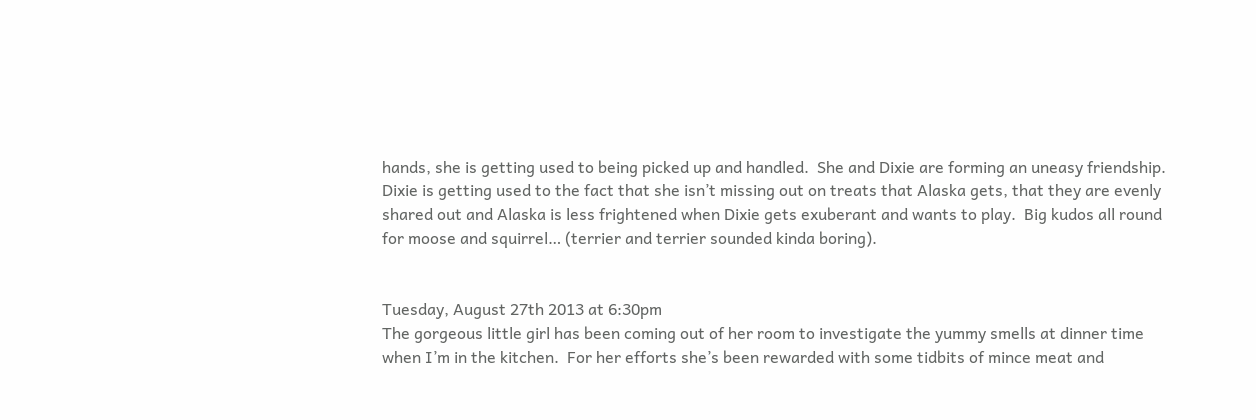hands, she is getting used to being picked up and handled.  She and Dixie are forming an uneasy friendship.  Dixie is getting used to the fact that she isn’t missing out on treats that Alaska gets, that they are evenly shared out and Alaska is less frightened when Dixie gets exuberant and wants to play.  Big kudos all round for moose and squirrel… (terrier and terrier sounded kinda boring).


Tuesday, August 27th 2013 at 6:30pm
The gorgeous little girl has been coming out of her room to investigate the yummy smells at dinner time when I’m in the kitchen.  For her efforts she’s been rewarded with some tidbits of mince meat and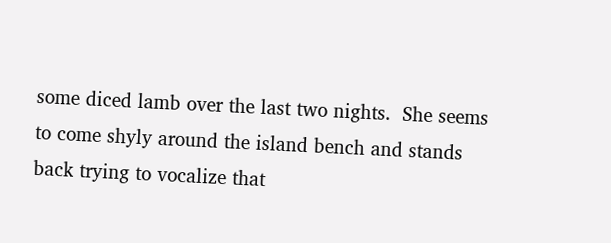some diced lamb over the last two nights.  She seems to come shyly around the island bench and stands back trying to vocalize that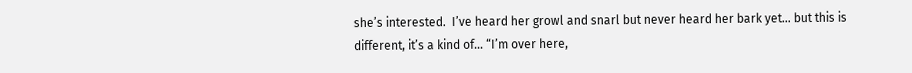she’s interested.  I’ve heard her growl and snarl but never heard her bark yet… but this is different, it’s a kind of… “I’m over here,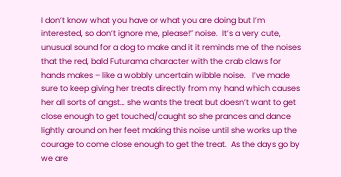I don’t know what you have or what you are doing but I’m interested, so don’t ignore me, please!” noise.  It’s a very cute, unusual sound for a dog to make and it it reminds me of the noises that the red, bald Futurama character with the crab claws for hands makes – like a wobbly uncertain wibble noise.   I’ve made sure to keep giving her treats directly from my hand which causes her all sorts of angst… she wants the treat but doesn’t want to get close enough to get touched/caught so she prances and dance lightly around on her feet making this noise until she works up the courage to come close enough to get the treat.  As the days go by we are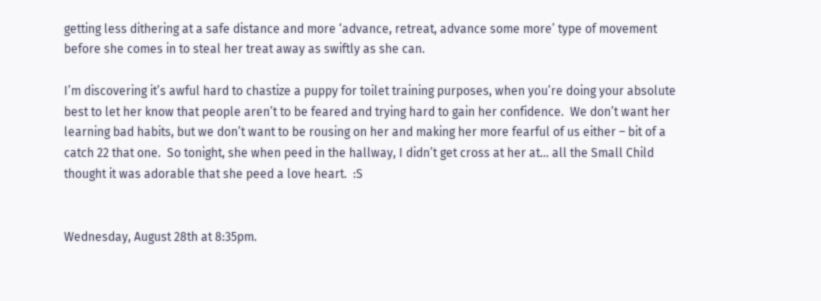getting less dithering at a safe distance and more ‘advance, retreat, advance some more’ type of movement before she comes in to steal her treat away as swiftly as she can.

I’m discovering it’s awful hard to chastize a puppy for toilet training purposes, when you’re doing your absolute best to let her know that people aren’t to be feared and trying hard to gain her confidence.  We don’t want her learning bad habits, but we don’t want to be rousing on her and making her more fearful of us either – bit of a catch 22 that one.  So tonight, she when peed in the hallway, I didn’t get cross at her at… all the Small Child thought it was adorable that she peed a love heart.  :S


Wednesday, August 28th at 8:35pm.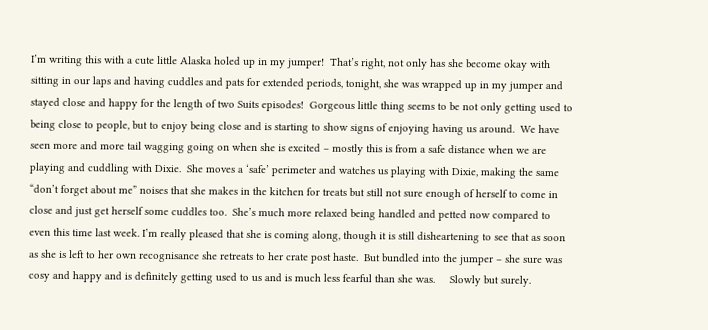I’m writing this with a cute little Alaska holed up in my jumper!  That’s right, not only has she become okay with sitting in our laps and having cuddles and pats for extended periods, tonight, she was wrapped up in my jumper and stayed close and happy for the length of two Suits episodes!  Gorgeous little thing seems to be not only getting used to being close to people, but to enjoy being close and is starting to show signs of enjoying having us around.  We have seen more and more tail wagging going on when she is excited – mostly this is from a safe distance when we are playing and cuddling with Dixie.  She moves a ‘safe’ perimeter and watches us playing with Dixie, making the same “don’t forget about me” noises that she makes in the kitchen for treats but still not sure enough of herself to come in close and just get herself some cuddles too.  She’s much more relaxed being handled and petted now compared to even this time last week. I’m really pleased that she is coming along, though it is still disheartening to see that as soon as she is left to her own recognisance she retreats to her crate post haste.  But bundled into the jumper – she sure was cosy and happy and is definitely getting used to us and is much less fearful than she was.     Slowly but surely.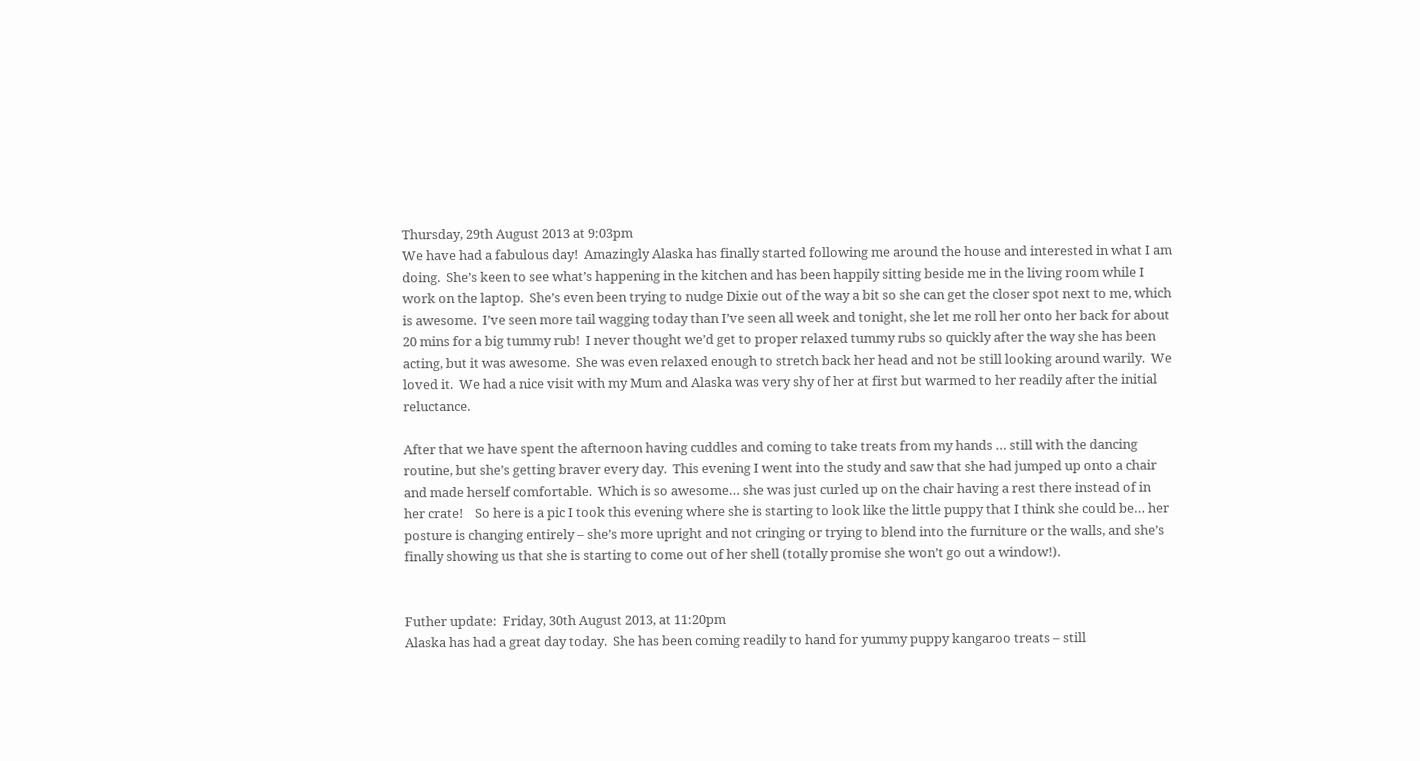Thursday, 29th August 2013 at 9:03pm
We have had a fabulous day!  Amazingly Alaska has finally started following me around the house and interested in what I am doing.  She’s keen to see what’s happening in the kitchen and has been happily sitting beside me in the living room while I work on the laptop.  She’s even been trying to nudge Dixie out of the way a bit so she can get the closer spot next to me, which is awesome.  I’ve seen more tail wagging today than I’ve seen all week and tonight, she let me roll her onto her back for about 20 mins for a big tummy rub!  I never thought we’d get to proper relaxed tummy rubs so quickly after the way she has been acting, but it was awesome.  She was even relaxed enough to stretch back her head and not be still looking around warily.  We loved it.  We had a nice visit with my Mum and Alaska was very shy of her at first but warmed to her readily after the initial reluctance.

After that we have spent the afternoon having cuddles and coming to take treats from my hands … still with the dancing routine, but she’s getting braver every day.  This evening I went into the study and saw that she had jumped up onto a chair and made herself comfortable.  Which is so awesome… she was just curled up on the chair having a rest there instead of in her crate!    So here is a pic I took this evening where she is starting to look like the little puppy that I think she could be… her posture is changing entirely – she’s more upright and not cringing or trying to blend into the furniture or the walls, and she’s finally showing us that she is starting to come out of her shell (totally promise she won’t go out a window!).


Futher update:  Friday, 30th August 2013, at 11:20pm
Alaska has had a great day today.  She has been coming readily to hand for yummy puppy kangaroo treats – still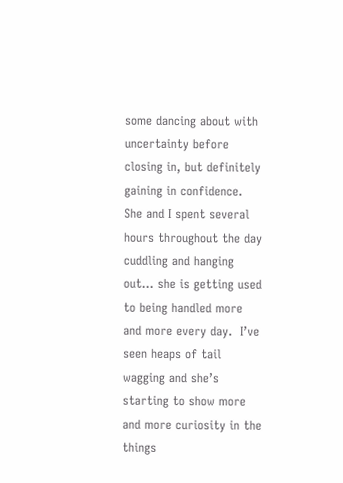some dancing about with uncertainty before closing in, but definitely gaining in confidence. She and I spent several hours throughout the day cuddling and hanging out… she is getting used to being handled more and more every day.  I’ve seen heaps of tail wagging and she’s starting to show more and more curiosity in the things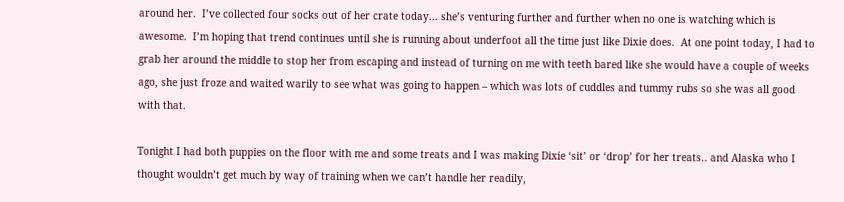around her.  I’ve collected four socks out of her crate today… she’s venturing further and further when no one is watching which is awesome.  I’m hoping that trend continues until she is running about underfoot all the time just like Dixie does.  At one point today, I had to grab her around the middle to stop her from escaping and instead of turning on me with teeth bared like she would have a couple of weeks ago, she just froze and waited warily to see what was going to happen – which was lots of cuddles and tummy rubs so she was all good with that.

Tonight I had both puppies on the floor with me and some treats and I was making Dixie ‘sit’ or ‘drop’ for her treats.. and Alaska who I thought wouldn’t get much by way of training when we can’t handle her readily,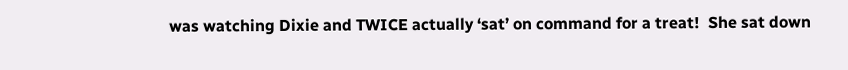was watching Dixie and TWICE actually ‘sat’ on command for a treat!  She sat down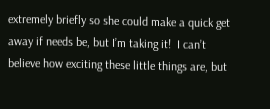extremely briefly so she could make a quick get away if needs be, but I’m taking it!  I can’t believe how exciting these little things are, but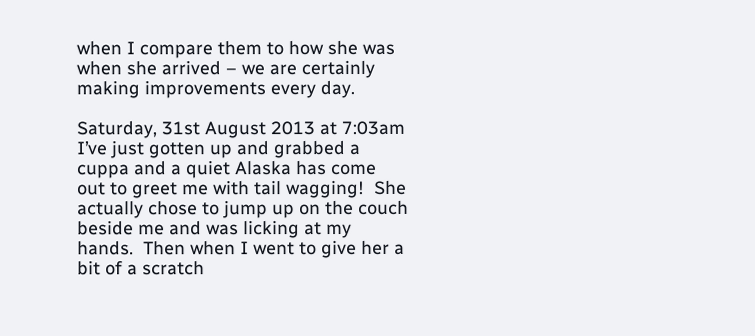when I compare them to how she was when she arrived – we are certainly making improvements every day.

Saturday, 31st August 2013 at 7:03am
I’ve just gotten up and grabbed a cuppa and a quiet Alaska has come out to greet me with tail wagging!  She actually chose to jump up on the couch beside me and was licking at my hands.  Then when I went to give her a bit of a scratch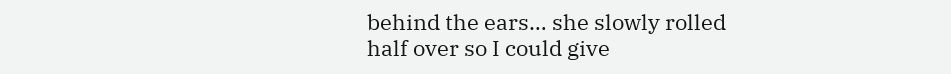behind the ears… she slowly rolled half over so I could give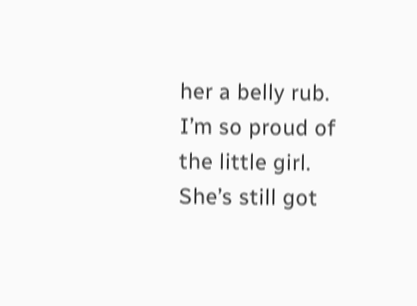her a belly rub.  I’m so proud of the little girl.  She’s still got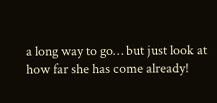a long way to go… but just look at how far she has come already!